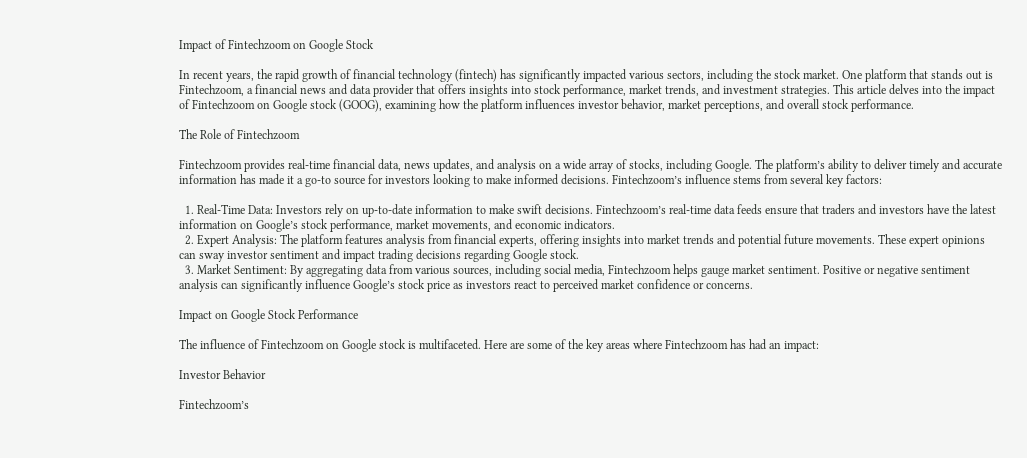Impact of Fintechzoom on Google Stock

In recent years, the rapid growth of financial technology (fintech) has significantly impacted various sectors, including the stock market. One platform that stands out is Fintechzoom, a financial news and data provider that offers insights into stock performance, market trends, and investment strategies. This article delves into the impact of Fintechzoom on Google stock (GOOG), examining how the platform influences investor behavior, market perceptions, and overall stock performance.

The Role of Fintechzoom

Fintechzoom provides real-time financial data, news updates, and analysis on a wide array of stocks, including Google. The platform’s ability to deliver timely and accurate information has made it a go-to source for investors looking to make informed decisions. Fintechzoom’s influence stems from several key factors:

  1. Real-Time Data: Investors rely on up-to-date information to make swift decisions. Fintechzoom’s real-time data feeds ensure that traders and investors have the latest information on Google’s stock performance, market movements, and economic indicators.
  2. Expert Analysis: The platform features analysis from financial experts, offering insights into market trends and potential future movements. These expert opinions can sway investor sentiment and impact trading decisions regarding Google stock.
  3. Market Sentiment: By aggregating data from various sources, including social media, Fintechzoom helps gauge market sentiment. Positive or negative sentiment analysis can significantly influence Google’s stock price as investors react to perceived market confidence or concerns.

Impact on Google Stock Performance

The influence of Fintechzoom on Google stock is multifaceted. Here are some of the key areas where Fintechzoom has had an impact:

Investor Behavior

Fintechzoom’s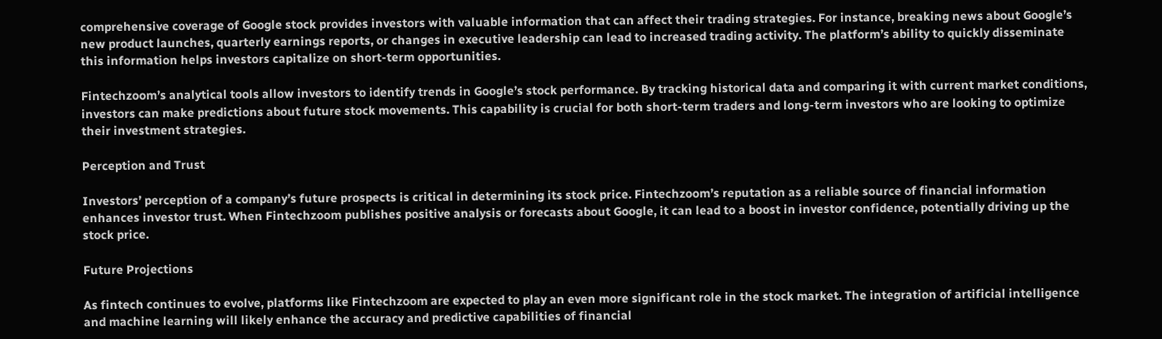comprehensive coverage of Google stock provides investors with valuable information that can affect their trading strategies. For instance, breaking news about Google’s new product launches, quarterly earnings reports, or changes in executive leadership can lead to increased trading activity. The platform’s ability to quickly disseminate this information helps investors capitalize on short-term opportunities.

Fintechzoom’s analytical tools allow investors to identify trends in Google’s stock performance. By tracking historical data and comparing it with current market conditions, investors can make predictions about future stock movements. This capability is crucial for both short-term traders and long-term investors who are looking to optimize their investment strategies.

Perception and Trust

Investors’ perception of a company’s future prospects is critical in determining its stock price. Fintechzoom’s reputation as a reliable source of financial information enhances investor trust. When Fintechzoom publishes positive analysis or forecasts about Google, it can lead to a boost in investor confidence, potentially driving up the stock price.

Future Projections

As fintech continues to evolve, platforms like Fintechzoom are expected to play an even more significant role in the stock market. The integration of artificial intelligence and machine learning will likely enhance the accuracy and predictive capabilities of financial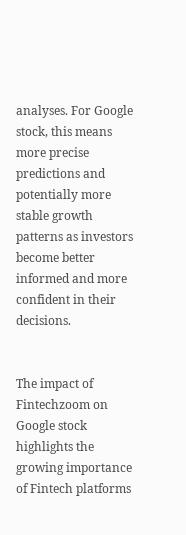analyses. For Google stock, this means more precise predictions and potentially more stable growth patterns as investors become better informed and more confident in their decisions.


The impact of Fintechzoom on Google stock highlights the growing importance of Fintech platforms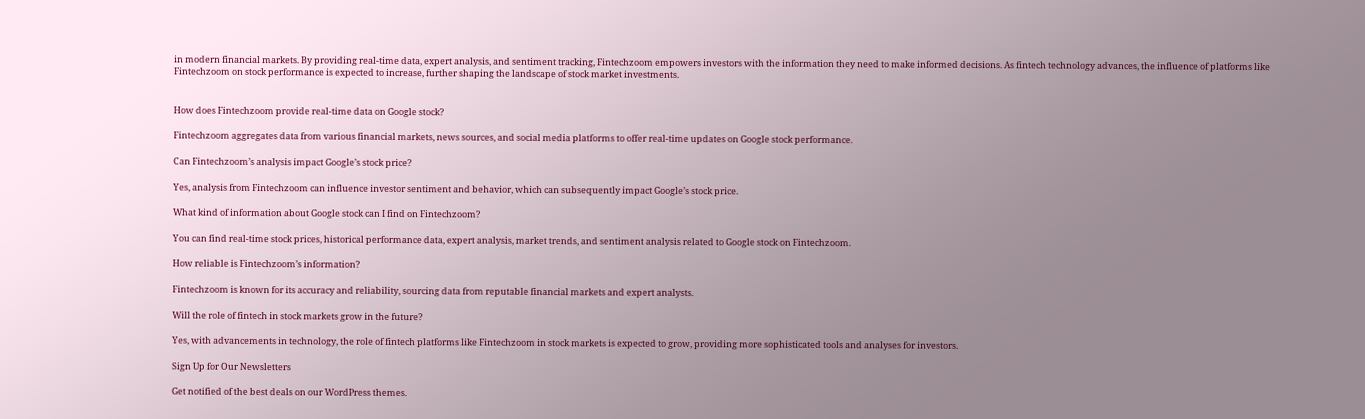in modern financial markets. By providing real-time data, expert analysis, and sentiment tracking, Fintechzoom empowers investors with the information they need to make informed decisions. As fintech technology advances, the influence of platforms like Fintechzoom on stock performance is expected to increase, further shaping the landscape of stock market investments.


How does Fintechzoom provide real-time data on Google stock?

Fintechzoom aggregates data from various financial markets, news sources, and social media platforms to offer real-time updates on Google stock performance.

Can Fintechzoom’s analysis impact Google’s stock price?

Yes, analysis from Fintechzoom can influence investor sentiment and behavior, which can subsequently impact Google’s stock price.

What kind of information about Google stock can I find on Fintechzoom?

You can find real-time stock prices, historical performance data, expert analysis, market trends, and sentiment analysis related to Google stock on Fintechzoom.

How reliable is Fintechzoom’s information?

Fintechzoom is known for its accuracy and reliability, sourcing data from reputable financial markets and expert analysts.

Will the role of fintech in stock markets grow in the future?

Yes, with advancements in technology, the role of fintech platforms like Fintechzoom in stock markets is expected to grow, providing more sophisticated tools and analyses for investors.

Sign Up for Our Newsletters

Get notified of the best deals on our WordPress themes.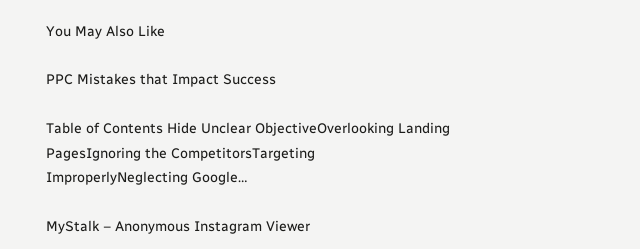You May Also Like

PPC Mistakes that Impact Success

Table of Contents Hide Unclear ObjectiveOverlooking Landing PagesIgnoring the CompetitorsTargeting ImproperlyNeglecting Google…

MyStalk – Anonymous Instagram Viewer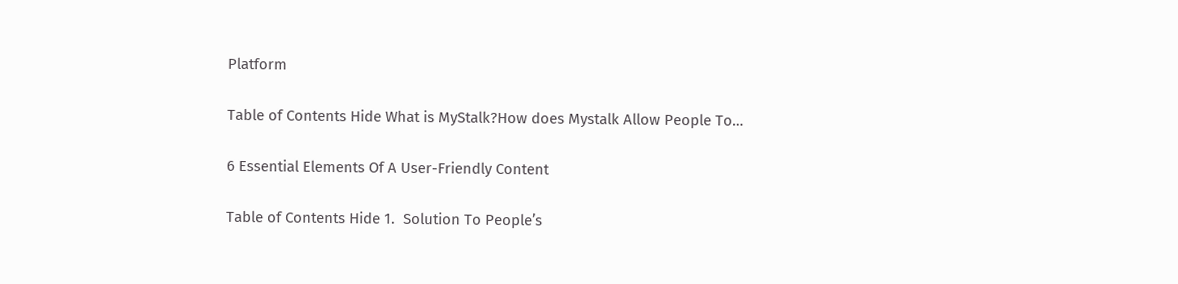Platform

Table of Contents Hide What is MyStalk?How does Mystalk Allow People To…

6 Essential Elements Of A User-Friendly Content

Table of Contents Hide 1.  Solution To People’s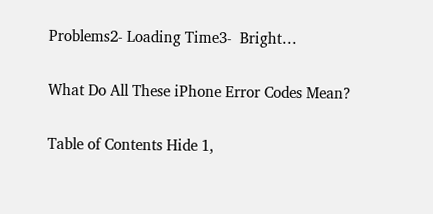Problems2- Loading Time3-  Bright…

What Do All These iPhone Error Codes Mean?

Table of Contents Hide 1,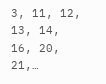3, 11, 12, 13, 14, 16, 20, 21,…